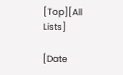[Top][All Lists]

[Date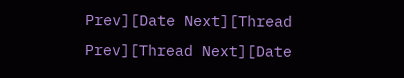Prev][Date Next][Thread Prev][Thread Next][Date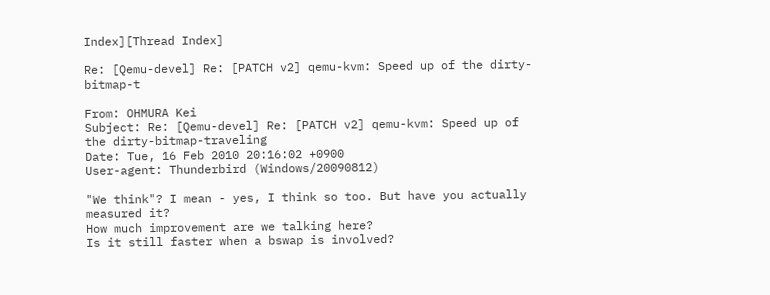Index][Thread Index]

Re: [Qemu-devel] Re: [PATCH v2] qemu-kvm: Speed up of the dirty-bitmap-t

From: OHMURA Kei
Subject: Re: [Qemu-devel] Re: [PATCH v2] qemu-kvm: Speed up of the dirty-bitmap-traveling
Date: Tue, 16 Feb 2010 20:16:02 +0900
User-agent: Thunderbird (Windows/20090812)

"We think"? I mean - yes, I think so too. But have you actually measured it?
How much improvement are we talking here?
Is it still faster when a bswap is involved?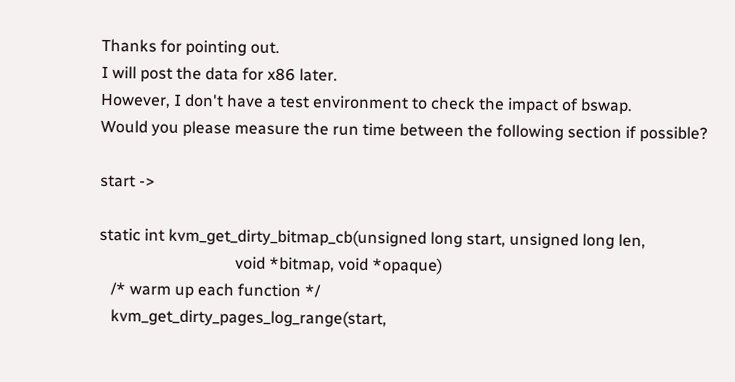Thanks for pointing out.
I will post the data for x86 later.
However, I don't have a test environment to check the impact of bswap.
Would you please measure the run time between the following section if possible?

start ->

static int kvm_get_dirty_bitmap_cb(unsigned long start, unsigned long len,
                                  void *bitmap, void *opaque)
   /* warm up each function */
   kvm_get_dirty_pages_log_range(start,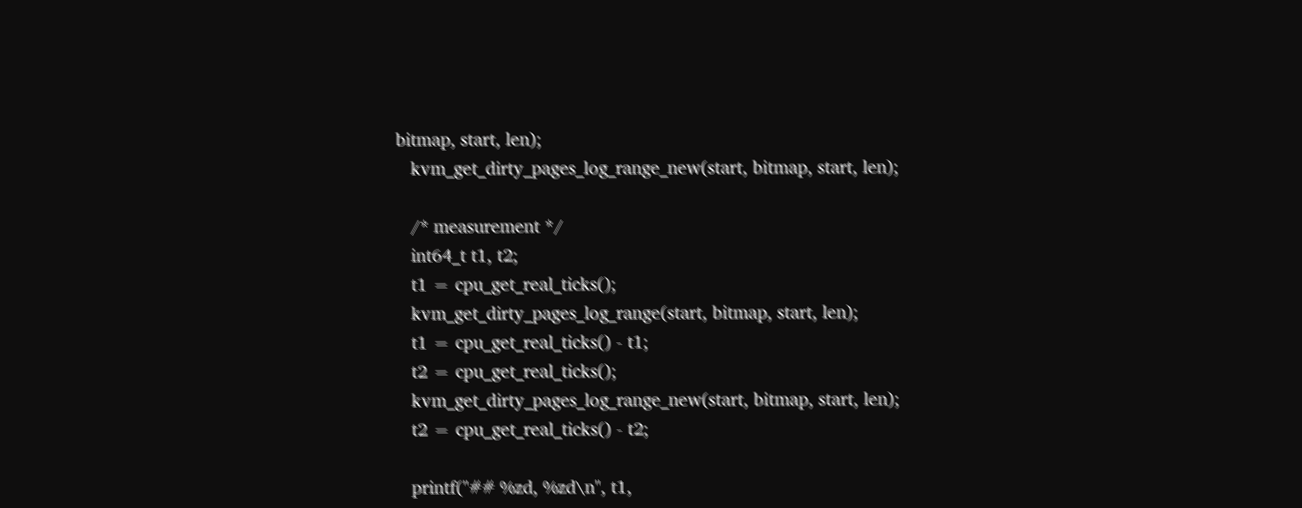bitmap, start, len);
   kvm_get_dirty_pages_log_range_new(start, bitmap, start, len);

   /* measurement */
   int64_t t1, t2;
   t1 = cpu_get_real_ticks();
   kvm_get_dirty_pages_log_range(start, bitmap, start, len);
   t1 = cpu_get_real_ticks() - t1;
   t2 = cpu_get_real_ticks();
   kvm_get_dirty_pages_log_range_new(start, bitmap, start, len);
   t2 = cpu_get_real_ticks() - t2;

   printf("## %zd, %zd\n", t1,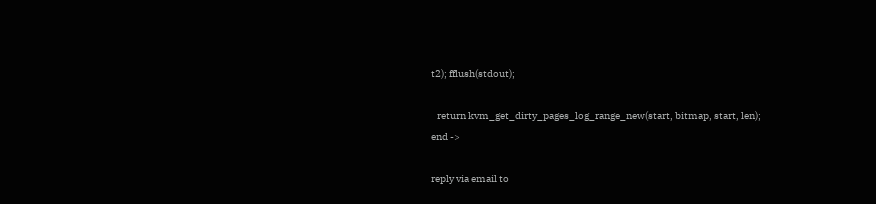t2); fflush(stdout);

   return kvm_get_dirty_pages_log_range_new(start, bitmap, start, len);
end ->

reply via email to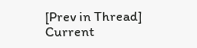[Prev in Thread] Current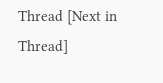Thread [Next in Thread]